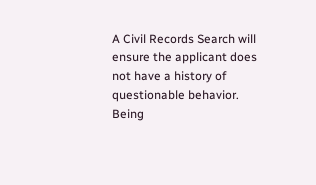A Civil Records Search will ensure the applicant does not have a history of questionable behavior. Being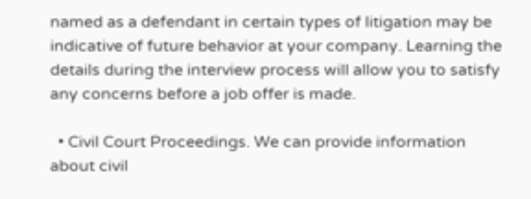named as a defendant in certain types of litigation may be indicative of future behavior at your company. Learning the details during the interview process will allow you to satisfy any concerns before a job offer is made.

  • Civil Court Proceedings. We can provide information about civil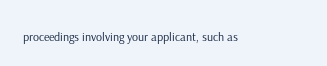proceedings involving your applicant, such as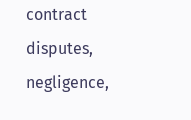contract disputes, negligence,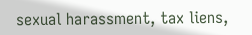sexual harassment, tax liens,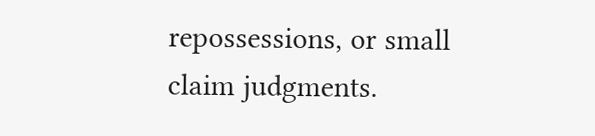repossessions, or small claim judgments.